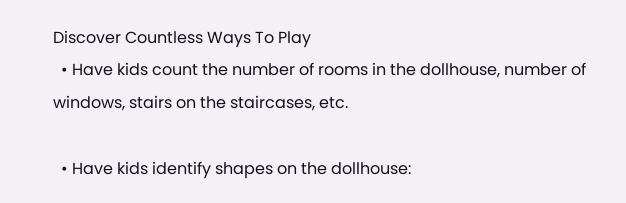Discover Countless Ways To Play
  • Have kids count the number of rooms in the dollhouse, number of windows, stairs on the staircases, etc.

  • Have kids identify shapes on the dollhouse: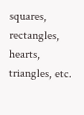squares, rectangles, hearts, triangles, etc.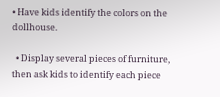• Have kids identify the colors on the dollhouse.

  • Display several pieces of furniture, then ask kids to identify each piece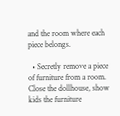and the room where each piece belongs.

  • Secretly remove a piece of furniture from a room. Close the dollhouse, show kids the furniture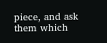piece, and ask them which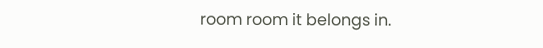room room it belongs in.